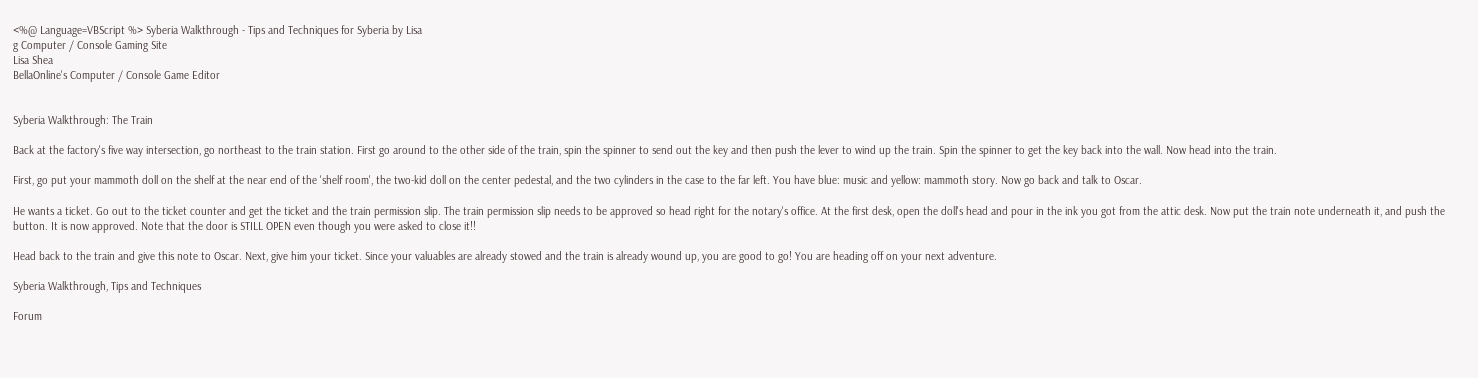<%@ Language=VBScript %> Syberia Walkthrough - Tips and Techniques for Syberia by Lisa
g Computer / Console Gaming Site
Lisa Shea
BellaOnline's Computer / Console Game Editor


Syberia Walkthrough: The Train

Back at the factory's five way intersection, go northeast to the train station. First go around to the other side of the train, spin the spinner to send out the key and then push the lever to wind up the train. Spin the spinner to get the key back into the wall. Now head into the train.

First, go put your mammoth doll on the shelf at the near end of the 'shelf room', the two-kid doll on the center pedestal, and the two cylinders in the case to the far left. You have blue: music and yellow: mammoth story. Now go back and talk to Oscar.

He wants a ticket. Go out to the ticket counter and get the ticket and the train permission slip. The train permission slip needs to be approved so head right for the notary's office. At the first desk, open the doll's head and pour in the ink you got from the attic desk. Now put the train note underneath it, and push the button. It is now approved. Note that the door is STILL OPEN even though you were asked to close it!!

Head back to the train and give this note to Oscar. Next, give him your ticket. Since your valuables are already stowed and the train is already wound up, you are good to go! You are heading off on your next adventure.

Syberia Walkthrough, Tips and Techniques

Forum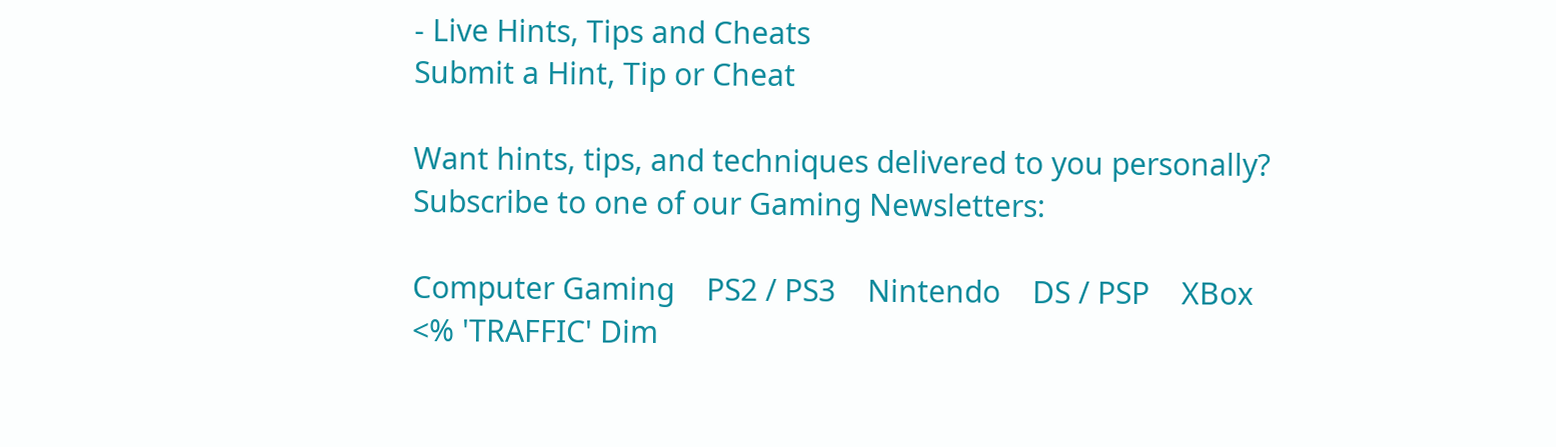- Live Hints, Tips and Cheats
Submit a Hint, Tip or Cheat

Want hints, tips, and techniques delivered to you personally?
Subscribe to one of our Gaming Newsletters:

Computer Gaming    PS2 / PS3    Nintendo    DS / PSP    XBox
<% 'TRAFFIC' Dim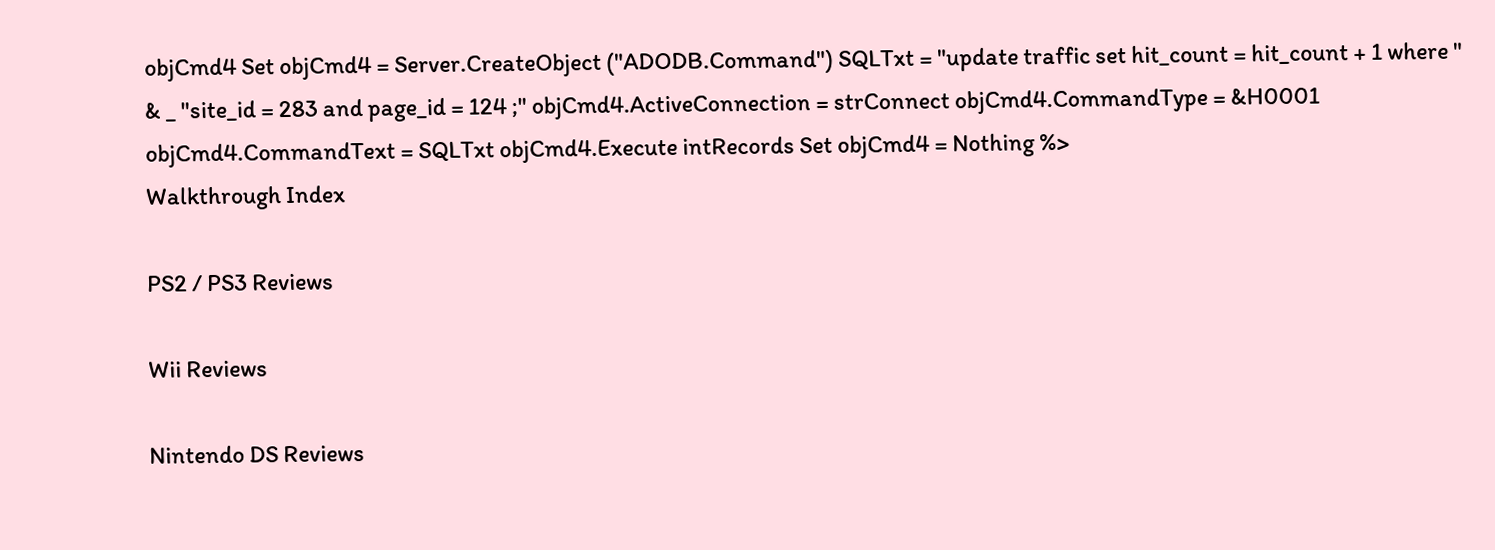objCmd4 Set objCmd4 = Server.CreateObject ("ADODB.Command") SQLTxt = "update traffic set hit_count = hit_count + 1 where " & _ "site_id = 283 and page_id = 124 ;" objCmd4.ActiveConnection = strConnect objCmd4.CommandType = &H0001 objCmd4.CommandText = SQLTxt objCmd4.Execute intRecords Set objCmd4 = Nothing %>
Walkthrough Index

PS2 / PS3 Reviews

Wii Reviews

Nintendo DS Reviews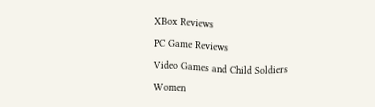XBox Reviews

PC Game Reviews

Video Games and Child Soldiers

Women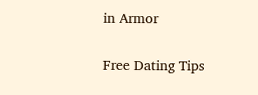in Armor

Free Dating Tips